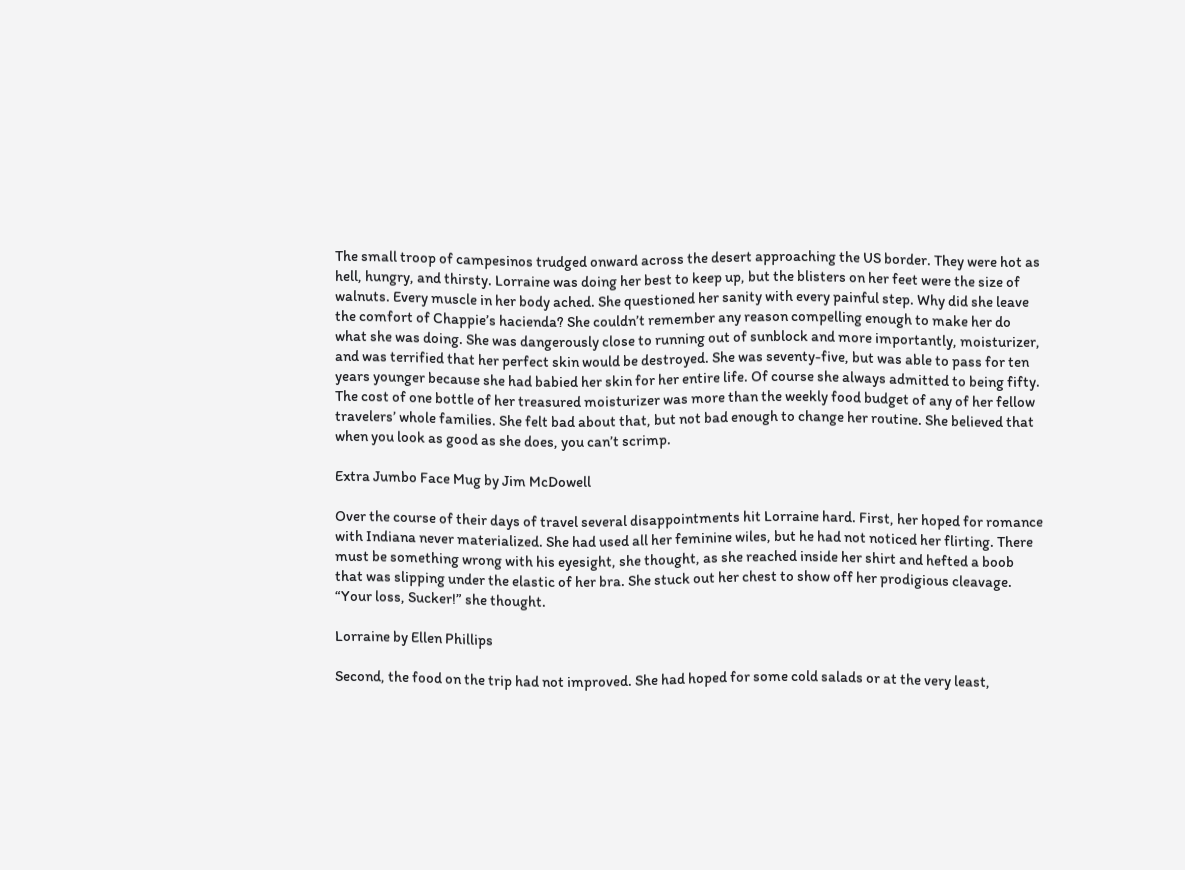The small troop of campesinos trudged onward across the desert approaching the US border. They were hot as hell, hungry, and thirsty. Lorraine was doing her best to keep up, but the blisters on her feet were the size of walnuts. Every muscle in her body ached. She questioned her sanity with every painful step. Why did she leave the comfort of Chappie’s hacienda? She couldn’t remember any reason compelling enough to make her do what she was doing. She was dangerously close to running out of sunblock and more importantly, moisturizer, and was terrified that her perfect skin would be destroyed. She was seventy-five, but was able to pass for ten years younger because she had babied her skin for her entire life. Of course she always admitted to being fifty. The cost of one bottle of her treasured moisturizer was more than the weekly food budget of any of her fellow travelers’ whole families. She felt bad about that, but not bad enough to change her routine. She believed that when you look as good as she does, you can’t scrimp.

Extra Jumbo Face Mug by Jim McDowell

Over the course of their days of travel several disappointments hit Lorraine hard. First, her hoped for romance with Indiana never materialized. She had used all her feminine wiles, but he had not noticed her flirting. There must be something wrong with his eyesight, she thought, as she reached inside her shirt and hefted a boob that was slipping under the elastic of her bra. She stuck out her chest to show off her prodigious cleavage. “Your loss, Sucker!” she thought.

Lorraine by Ellen Phillips

Second, the food on the trip had not improved. She had hoped for some cold salads or at the very least,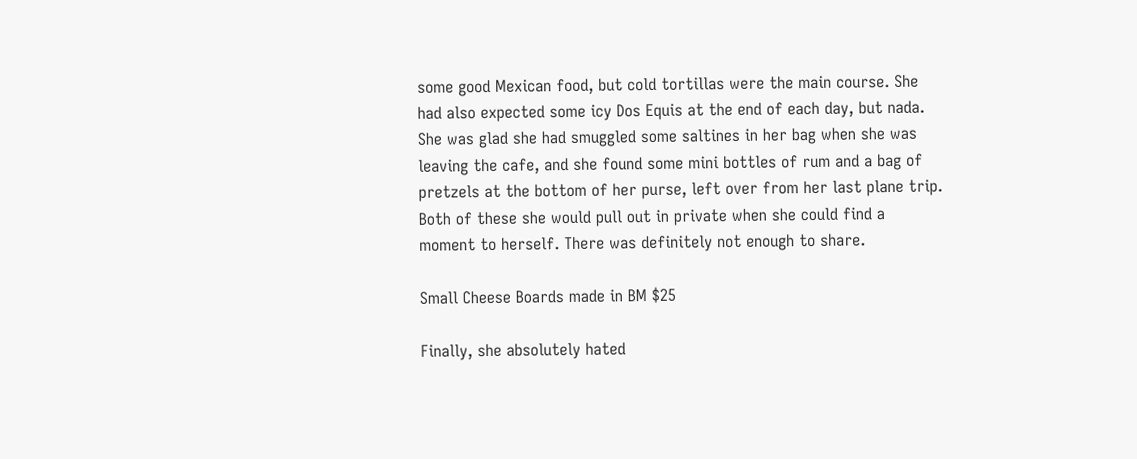some good Mexican food, but cold tortillas were the main course. She had also expected some icy Dos Equis at the end of each day, but nada. She was glad she had smuggled some saltines in her bag when she was leaving the cafe, and she found some mini bottles of rum and a bag of pretzels at the bottom of her purse, left over from her last plane trip. Both of these she would pull out in private when she could find a moment to herself. There was definitely not enough to share.

Small Cheese Boards made in BM $25

Finally, she absolutely hated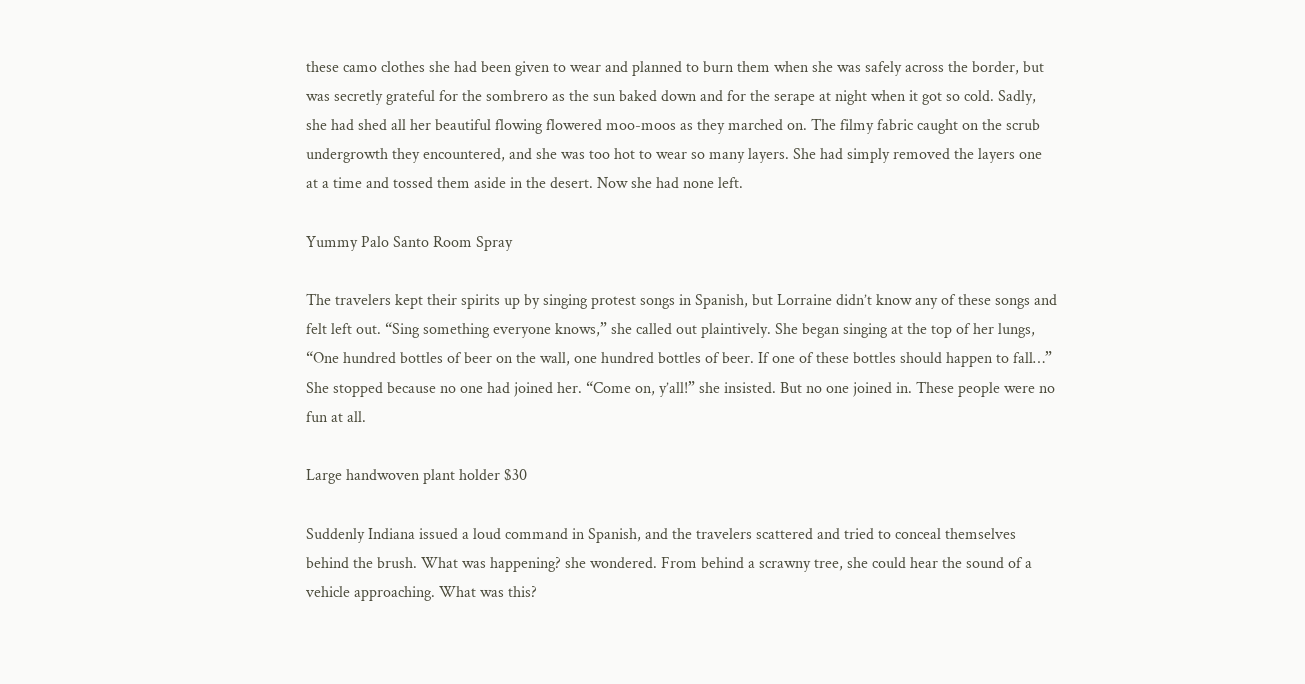these camo clothes she had been given to wear and planned to burn them when she was safely across the border, but was secretly grateful for the sombrero as the sun baked down and for the serape at night when it got so cold. Sadly, she had shed all her beautiful flowing flowered moo-moos as they marched on. The filmy fabric caught on the scrub undergrowth they encountered, and she was too hot to wear so many layers. She had simply removed the layers one at a time and tossed them aside in the desert. Now she had none left.

Yummy Palo Santo Room Spray

The travelers kept their spirits up by singing protest songs in Spanish, but Lorraine didn’t know any of these songs and felt left out. “Sing something everyone knows,” she called out plaintively. She began singing at the top of her lungs, “One hundred bottles of beer on the wall, one hundred bottles of beer. If one of these bottles should happen to fall…” She stopped because no one had joined her. “Come on, y’all!” she insisted. But no one joined in. These people were no fun at all.

Large handwoven plant holder $30

Suddenly Indiana issued a loud command in Spanish, and the travelers scattered and tried to conceal themselves behind the brush. What was happening? she wondered. From behind a scrawny tree, she could hear the sound of a vehicle approaching. What was this?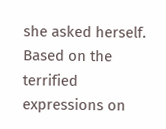she asked herself. Based on the terrified expressions on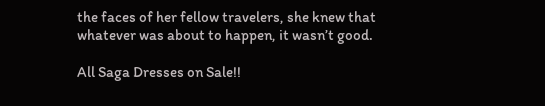the faces of her fellow travelers, she knew that whatever was about to happen, it wasn’t good.

All Saga Dresses on Sale!!